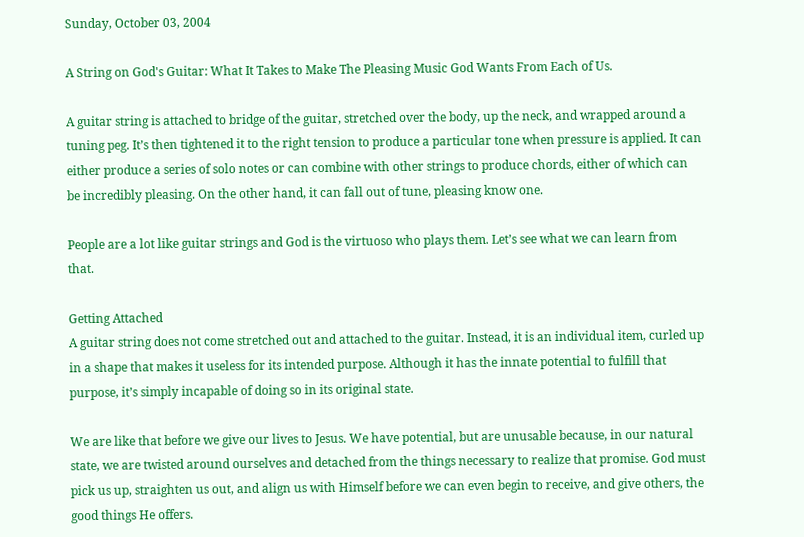Sunday, October 03, 2004

A String on God's Guitar: What It Takes to Make The Pleasing Music God Wants From Each of Us.

A guitar string is attached to bridge of the guitar, stretched over the body, up the neck, and wrapped around a tuning peg. It’s then tightened it to the right tension to produce a particular tone when pressure is applied. It can either produce a series of solo notes or can combine with other strings to produce chords, either of which can be incredibly pleasing. On the other hand, it can fall out of tune, pleasing know one.

People are a lot like guitar strings and God is the virtuoso who plays them. Let’s see what we can learn from that.

Getting Attached
A guitar string does not come stretched out and attached to the guitar. Instead, it is an individual item, curled up in a shape that makes it useless for its intended purpose. Although it has the innate potential to fulfill that purpose, it’s simply incapable of doing so in its original state.

We are like that before we give our lives to Jesus. We have potential, but are unusable because, in our natural state, we are twisted around ourselves and detached from the things necessary to realize that promise. God must pick us up, straighten us out, and align us with Himself before we can even begin to receive, and give others, the good things He offers.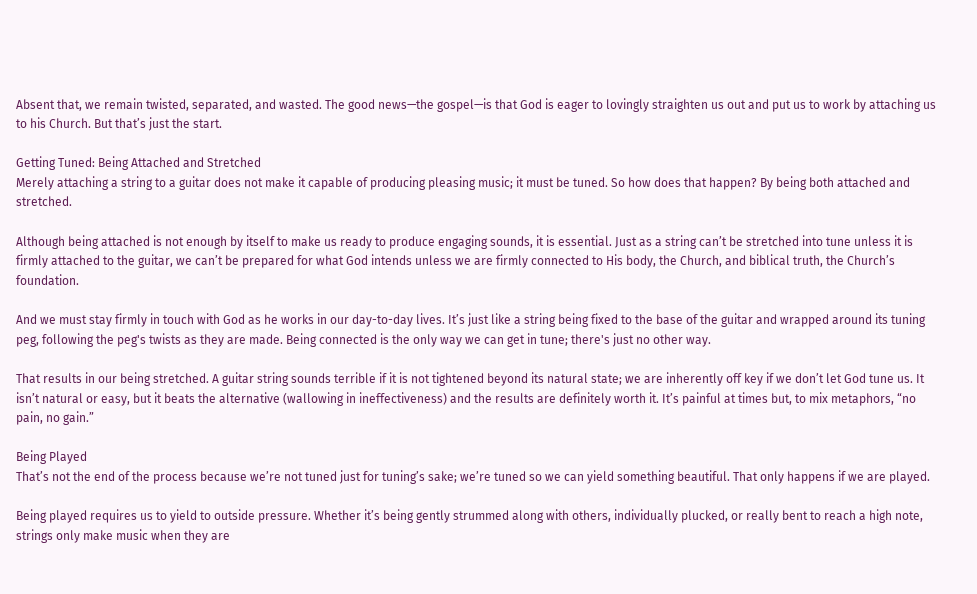Absent that, we remain twisted, separated, and wasted. The good news—the gospel—is that God is eager to lovingly straighten us out and put us to work by attaching us to his Church. But that’s just the start.

Getting Tuned: Being Attached and Stretched
Merely attaching a string to a guitar does not make it capable of producing pleasing music; it must be tuned. So how does that happen? By being both attached and stretched.

Although being attached is not enough by itself to make us ready to produce engaging sounds, it is essential. Just as a string can’t be stretched into tune unless it is firmly attached to the guitar, we can’t be prepared for what God intends unless we are firmly connected to His body, the Church, and biblical truth, the Church’s foundation.

And we must stay firmly in touch with God as he works in our day-to-day lives. It’s just like a string being fixed to the base of the guitar and wrapped around its tuning peg, following the peg's twists as they are made. Being connected is the only way we can get in tune; there's just no other way.

That results in our being stretched. A guitar string sounds terrible if it is not tightened beyond its natural state; we are inherently off key if we don’t let God tune us. It isn’t natural or easy, but it beats the alternative (wallowing in ineffectiveness) and the results are definitely worth it. It’s painful at times but, to mix metaphors, “no pain, no gain.”

Being Played
That’s not the end of the process because we’re not tuned just for tuning’s sake; we’re tuned so we can yield something beautiful. That only happens if we are played.

Being played requires us to yield to outside pressure. Whether it’s being gently strummed along with others, individually plucked, or really bent to reach a high note, strings only make music when they are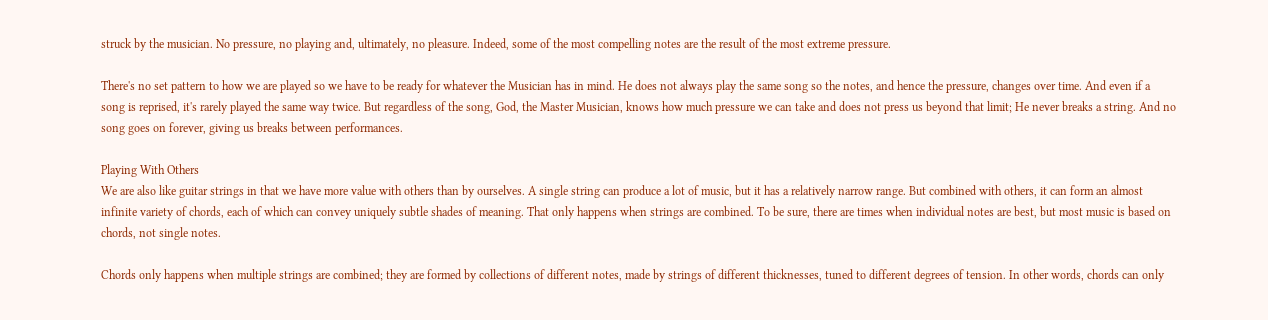struck by the musician. No pressure, no playing and, ultimately, no pleasure. Indeed, some of the most compelling notes are the result of the most extreme pressure.

There's no set pattern to how we are played so we have to be ready for whatever the Musician has in mind. He does not always play the same song so the notes, and hence the pressure, changes over time. And even if a song is reprised, it's rarely played the same way twice. But regardless of the song, God, the Master Musician, knows how much pressure we can take and does not press us beyond that limit; He never breaks a string. And no song goes on forever, giving us breaks between performances.

Playing With Others
We are also like guitar strings in that we have more value with others than by ourselves. A single string can produce a lot of music, but it has a relatively narrow range. But combined with others, it can form an almost infinite variety of chords, each of which can convey uniquely subtle shades of meaning. That only happens when strings are combined. To be sure, there are times when individual notes are best, but most music is based on chords, not single notes.

Chords only happens when multiple strings are combined; they are formed by collections of different notes, made by strings of different thicknesses, tuned to different degrees of tension. In other words, chords can only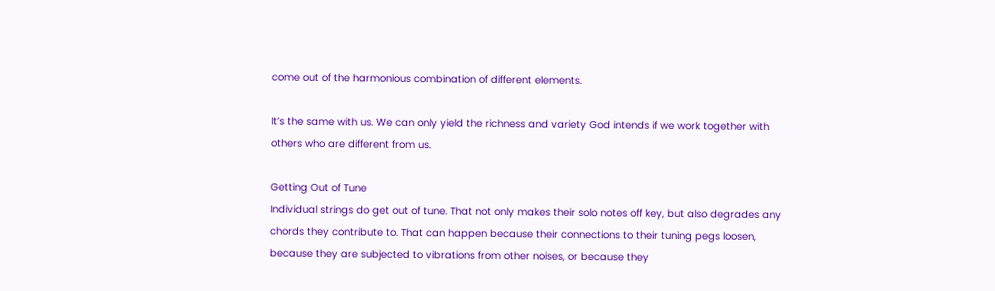come out of the harmonious combination of different elements.

It’s the same with us. We can only yield the richness and variety God intends if we work together with others who are different from us.

Getting Out of Tune
Individual strings do get out of tune. That not only makes their solo notes off key, but also degrades any chords they contribute to. That can happen because their connections to their tuning pegs loosen, because they are subjected to vibrations from other noises, or because they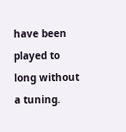have been played to long without a tuning.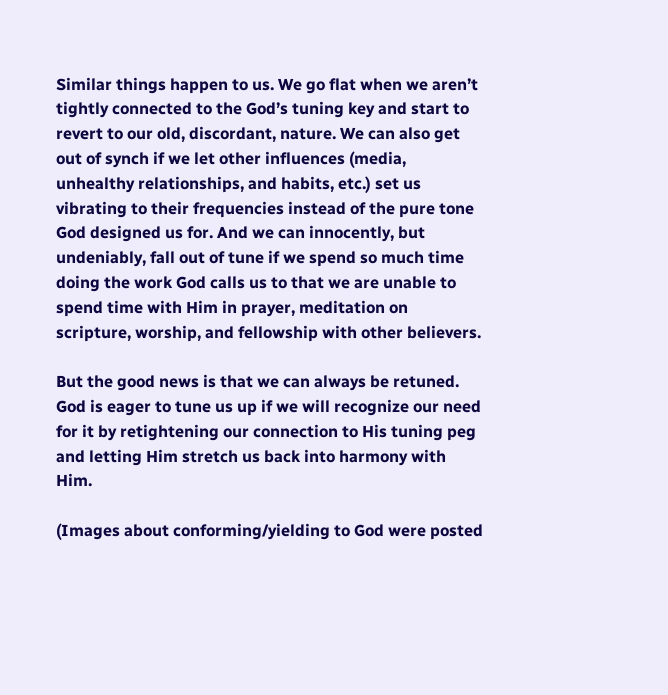Similar things happen to us. We go flat when we aren’t tightly connected to the God’s tuning key and start to revert to our old, discordant, nature. We can also get out of synch if we let other influences (media, unhealthy relationships, and habits, etc.) set us vibrating to their frequencies instead of the pure tone God designed us for. And we can innocently, but undeniably, fall out of tune if we spend so much time doing the work God calls us to that we are unable to spend time with Him in prayer, meditation on scripture, worship, and fellowship with other believers.

But the good news is that we can always be retuned. God is eager to tune us up if we will recognize our need for it by retightening our connection to His tuning peg and letting Him stretch us back into harmony with Him.

(Images about conforming/yielding to God were posted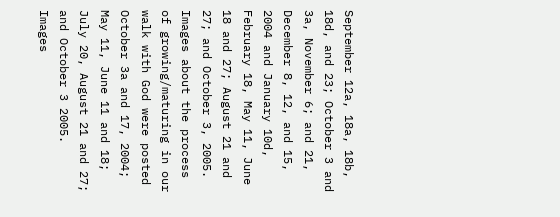September 12a, 18a, 18b, 18d, and 23; October 3 and 3a, November 6; and 21, December 8, 12, and 15, 2004 and January 10d, February 18, May 11, June 18 and 27; August 21 and 27; and October 3, 2005.
Images about the process of growing/maturing in our walk with God were posted October 3a and 17, 2004; May 11, June 11 and 18; July 20, August 21 and 27; and October 3 2005.
Images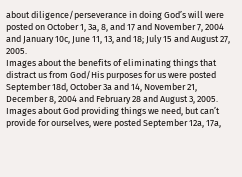about diligence/perseverance in doing God’s will were posted on October 1, 3a, 8, and 17 and November 7, 2004 and January 10c, June 11, 13, and 18; July 15 and August 27, 2005.
Images about the benefits of eliminating things that distract us from God/His purposes for us were posted September 18d, October 3a and 14, November 21, December 8, 2004 and February 28 and August 3, 2005.
Images about God providing things we need, but can’t provide for ourselves, were posted September 12a, 17a,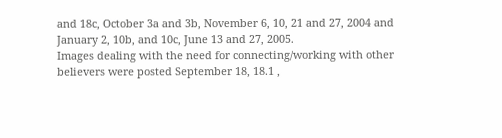and 18c, October 3a and 3b, November 6, 10, 21 and 27, 2004 and January 2, 10b, and 10c, June 13 and 27, 2005.
Images dealing with the need for connecting/working with other believers were posted September 18, 18.1 ,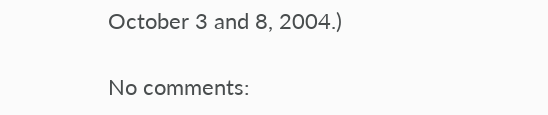October 3 and 8, 2004.)

No comments: